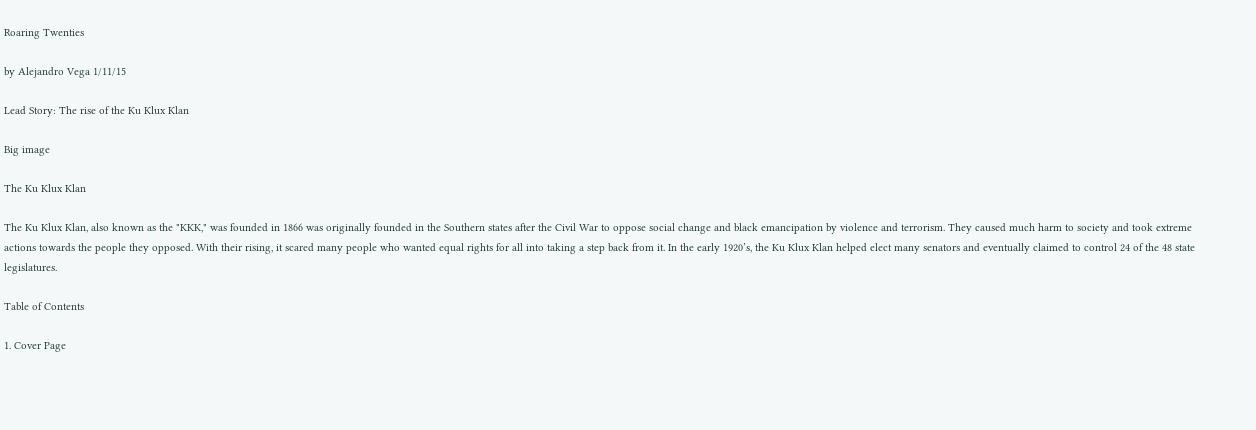Roaring Twenties

by Alejandro Vega 1/11/15

Lead Story: The rise of the Ku Klux Klan

Big image

The Ku Klux Klan

The Ku Klux Klan, also known as the "KKK," was founded in 1866 was originally founded in the Southern states after the Civil War to oppose social change and black emancipation by violence and terrorism. They caused much harm to society and took extreme actions towards the people they opposed. With their rising, it scared many people who wanted equal rights for all into taking a step back from it. In the early 1920’s, the Ku Klux Klan helped elect many senators and eventually claimed to control 24 of the 48 state legislatures.

Table of Contents

1. Cover Page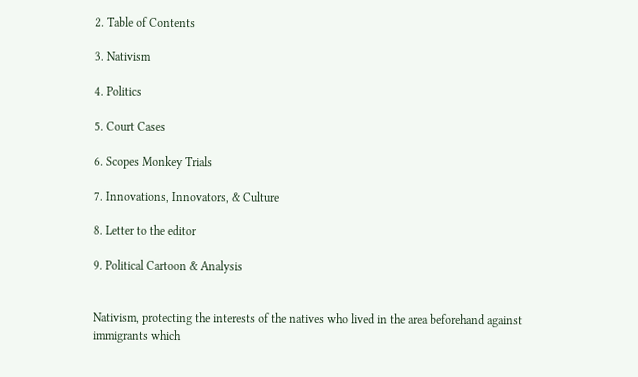2. Table of Contents

3. Nativism

4. Politics

5. Court Cases

6. Scopes Monkey Trials

7. Innovations, Innovators, & Culture

8. Letter to the editor

9. Political Cartoon & Analysis


Nativism, protecting the interests of the natives who lived in the area beforehand against immigrants which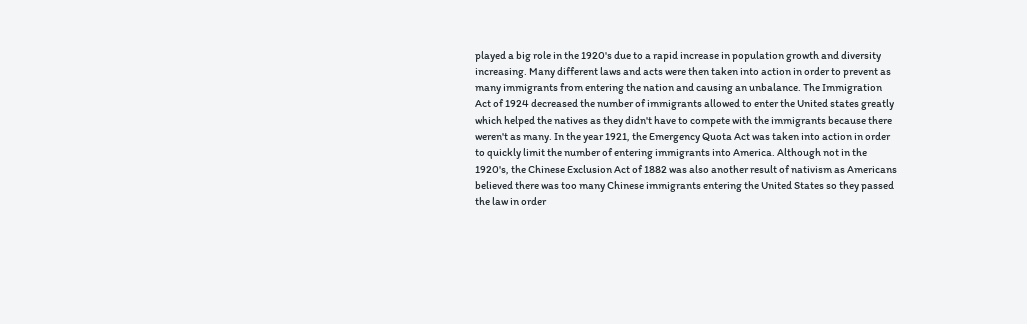played a big role in the 1920's due to a rapid increase in population growth and diversity increasing. Many different laws and acts were then taken into action in order to prevent as many immigrants from entering the nation and causing an unbalance. The Immigration Act of 1924 decreased the number of immigrants allowed to enter the United states greatly which helped the natives as they didn't have to compete with the immigrants because there weren't as many. In the year 1921, the Emergency Quota Act was taken into action in order to quickly limit the number of entering immigrants into America. Although not in the 1920's, the Chinese Exclusion Act of 1882 was also another result of nativism as Americans believed there was too many Chinese immigrants entering the United States so they passed the law in order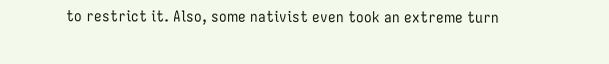to restrict it. Also, some nativist even took an extreme turn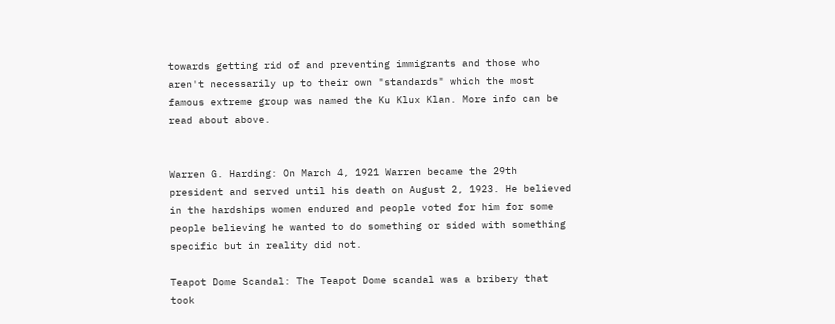towards getting rid of and preventing immigrants and those who aren't necessarily up to their own "standards" which the most famous extreme group was named the Ku Klux Klan. More info can be read about above.


Warren G. Harding: On March 4, 1921 Warren became the 29th president and served until his death on August 2, 1923. He believed in the hardships women endured and people voted for him for some people believing he wanted to do something or sided with something specific but in reality did not.

Teapot Dome Scandal: The Teapot Dome scandal was a bribery that took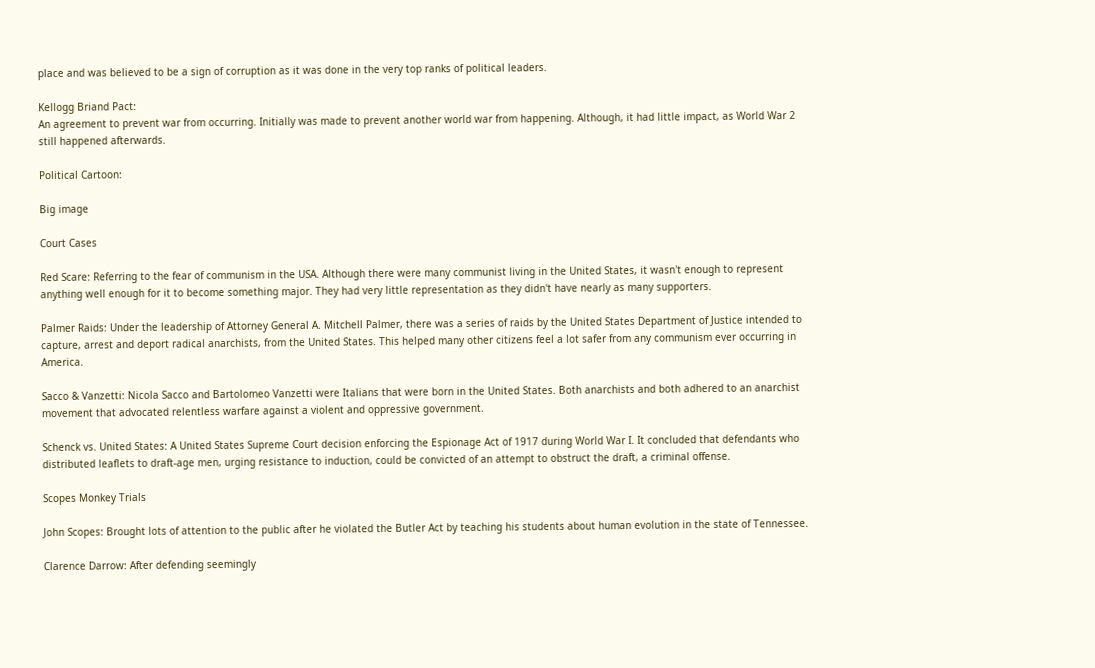place and was believed to be a sign of corruption as it was done in the very top ranks of political leaders.

Kellogg Briand Pact:
An agreement to prevent war from occurring. Initially was made to prevent another world war from happening. Although, it had little impact, as World War 2 still happened afterwards.

Political Cartoon:

Big image

Court Cases

Red Scare: Referring to the fear of communism in the USA. Although there were many communist living in the United States, it wasn't enough to represent anything well enough for it to become something major. They had very little representation as they didn't have nearly as many supporters.

Palmer Raids: Under the leadership of Attorney General A. Mitchell Palmer, there was a series of raids by the United States Department of Justice intended to capture, arrest and deport radical anarchists, from the United States. This helped many other citizens feel a lot safer from any communism ever occurring in America.

Sacco & Vanzetti: Nicola Sacco and Bartolomeo Vanzetti were Italians that were born in the United States. Both anarchists and both adhered to an anarchist movement that advocated relentless warfare against a violent and oppressive government.

Schenck vs. United States: A United States Supreme Court decision enforcing the Espionage Act of 1917 during World War I. It concluded that defendants who distributed leaflets to draft-age men, urging resistance to induction, could be convicted of an attempt to obstruct the draft, a criminal offense.

Scopes Monkey Trials

John Scopes: Brought lots of attention to the public after he violated the Butler Act by teaching his students about human evolution in the state of Tennessee.

Clarence Darrow: After defending seemingly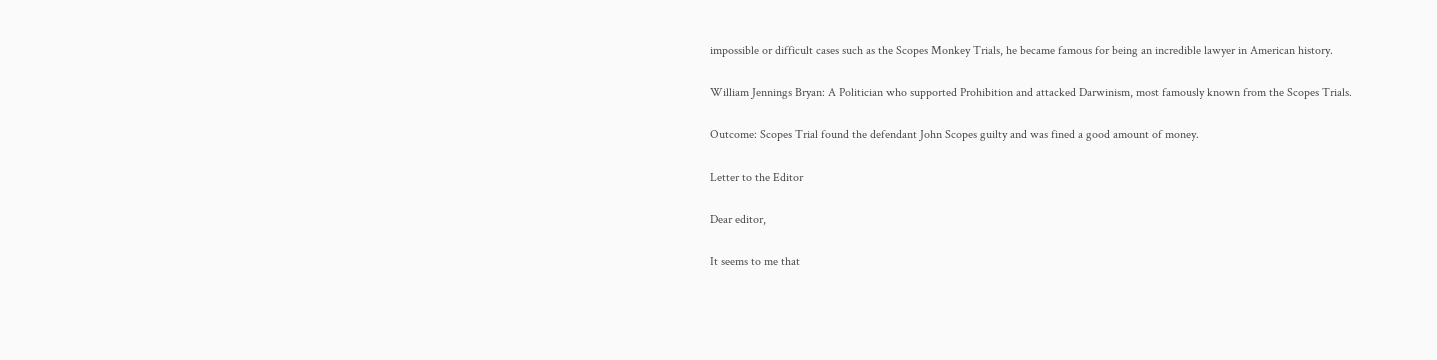impossible or difficult cases such as the Scopes Monkey Trials, he became famous for being an incredible lawyer in American history.

William Jennings Bryan: A Politician who supported Prohibition and attacked Darwinism, most famously known from the Scopes Trials.

Outcome: Scopes Trial found the defendant John Scopes guilty and was fined a good amount of money.

Letter to the Editor

Dear editor,

It seems to me that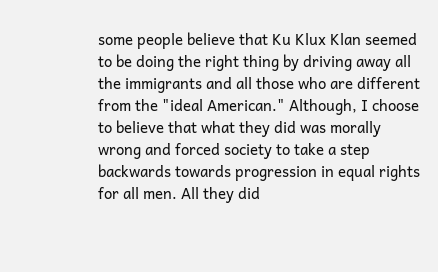some people believe that Ku Klux Klan seemed to be doing the right thing by driving away all the immigrants and all those who are different from the "ideal American." Although, I choose to believe that what they did was morally wrong and forced society to take a step backwards towards progression in equal rights for all men. All they did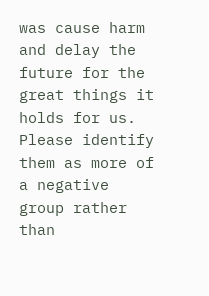was cause harm and delay the future for the great things it holds for us. Please identify them as more of a negative group rather than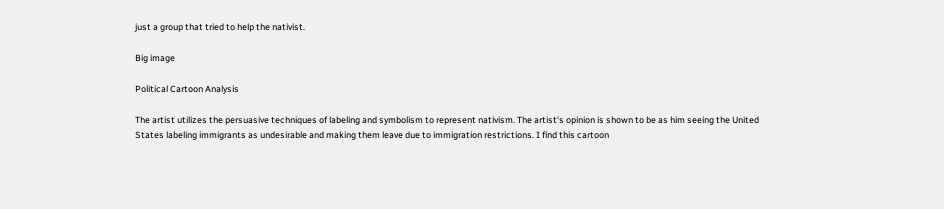just a group that tried to help the nativist.

Big image

Political Cartoon Analysis

The artist utilizes the persuasive techniques of labeling and symbolism to represent nativism. The artist's opinion is shown to be as him seeing the United States labeling immigrants as undesirable and making them leave due to immigration restrictions. I find this cartoon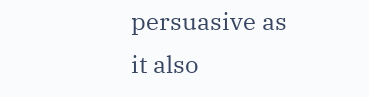persuasive as it also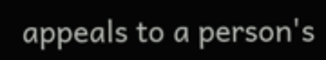appeals to a person's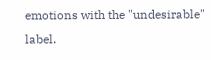emotions with the "undesirable" label.